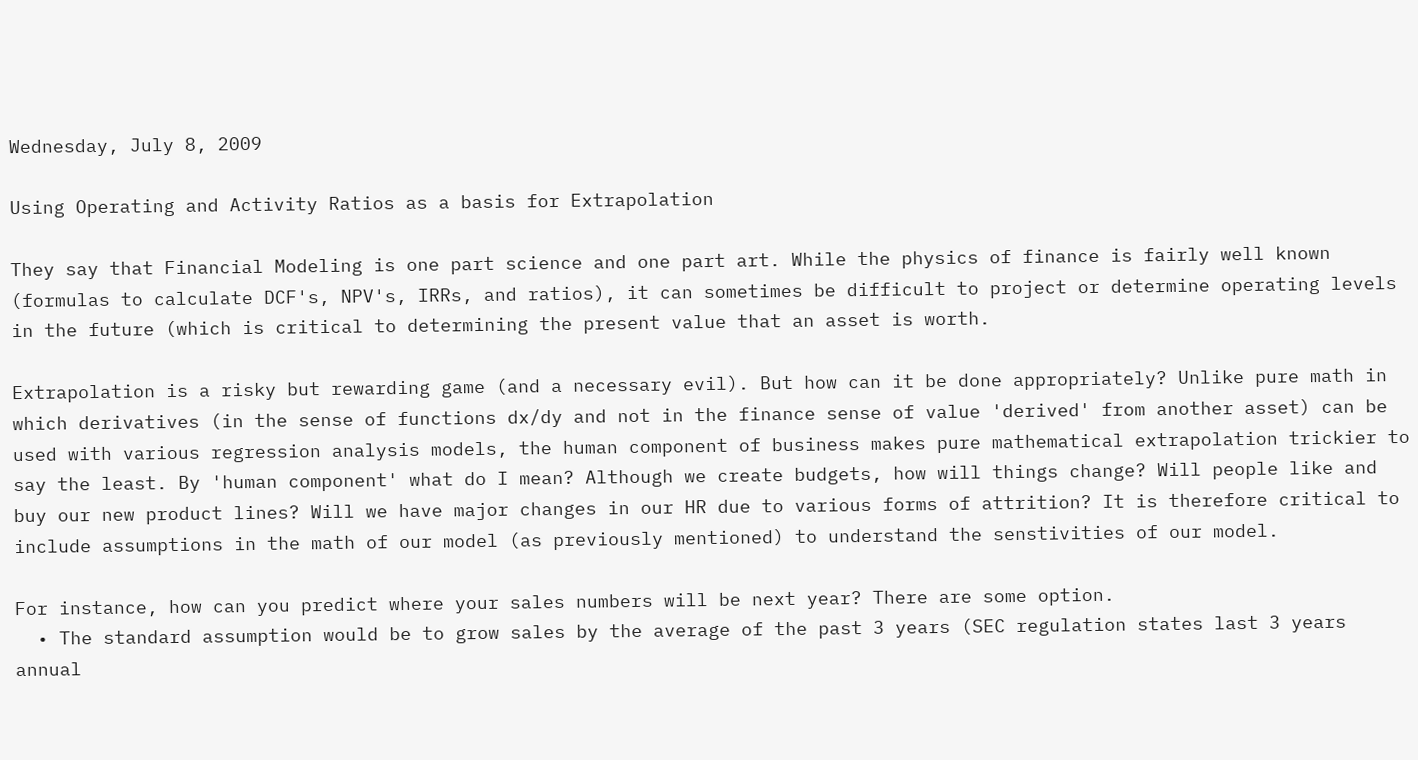Wednesday, July 8, 2009

Using Operating and Activity Ratios as a basis for Extrapolation

They say that Financial Modeling is one part science and one part art. While the physics of finance is fairly well known (formulas to calculate DCF's, NPV's, IRRs, and ratios), it can sometimes be difficult to project or determine operating levels in the future (which is critical to determining the present value that an asset is worth.

Extrapolation is a risky but rewarding game (and a necessary evil). But how can it be done appropriately? Unlike pure math in which derivatives (in the sense of functions dx/dy and not in the finance sense of value 'derived' from another asset) can be used with various regression analysis models, the human component of business makes pure mathematical extrapolation trickier to say the least. By 'human component' what do I mean? Although we create budgets, how will things change? Will people like and buy our new product lines? Will we have major changes in our HR due to various forms of attrition? It is therefore critical to include assumptions in the math of our model (as previously mentioned) to understand the senstivities of our model.

For instance, how can you predict where your sales numbers will be next year? There are some option.
  • The standard assumption would be to grow sales by the average of the past 3 years (SEC regulation states last 3 years annual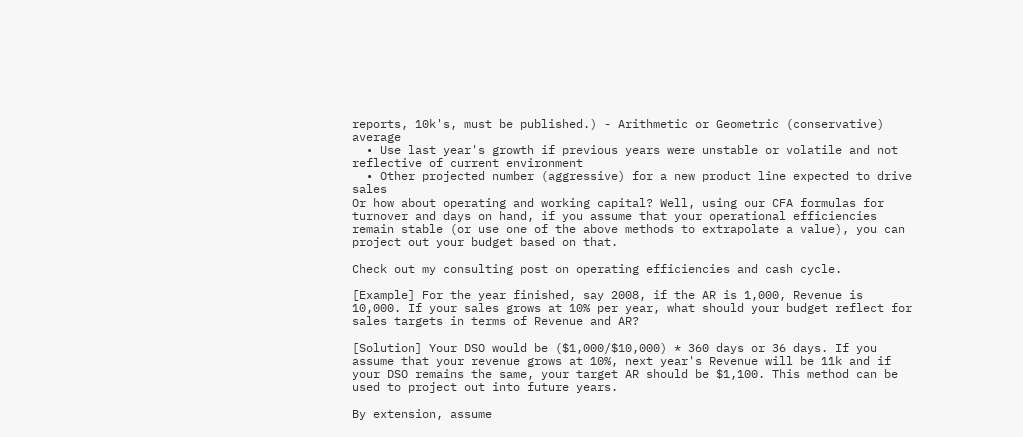reports, 10k's, must be published.) - Arithmetic or Geometric (conservative) average
  • Use last year's growth if previous years were unstable or volatile and not reflective of current environment
  • Other projected number (aggressive) for a new product line expected to drive sales
Or how about operating and working capital? Well, using our CFA formulas for turnover and days on hand, if you assume that your operational efficiencies remain stable (or use one of the above methods to extrapolate a value), you can project out your budget based on that.

Check out my consulting post on operating efficiencies and cash cycle.

[Example] For the year finished, say 2008, if the AR is 1,000, Revenue is 10,000. If your sales grows at 10% per year, what should your budget reflect for sales targets in terms of Revenue and AR?

[Solution] Your DSO would be ($1,000/$10,000) * 360 days or 36 days. If you assume that your revenue grows at 10%, next year's Revenue will be 11k and if your DSO remains the same, your target AR should be $1,100. This method can be used to project out into future years.

By extension, assume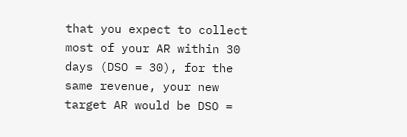that you expect to collect most of your AR within 30 days (DSO = 30), for the same revenue, your new target AR would be DSO =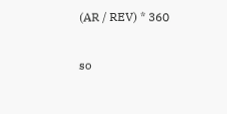(AR / REV) * 360

so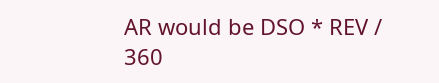AR would be DSO * REV / 360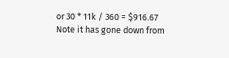or 30 * 11k / 360 = $916.67
Note it has gone down from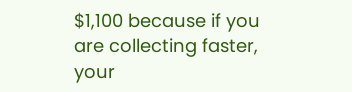$1,100 because if you are collecting faster, your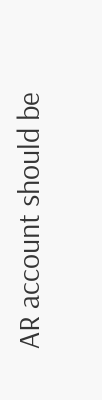AR account should be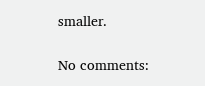smaller.

No comments: